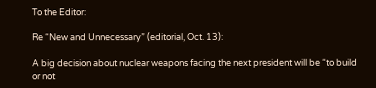To the Editor:

Re “New and Unnecessary” (editorial, Oct. 13):

A big decision about nuclear weapons facing the next president will be “to build or not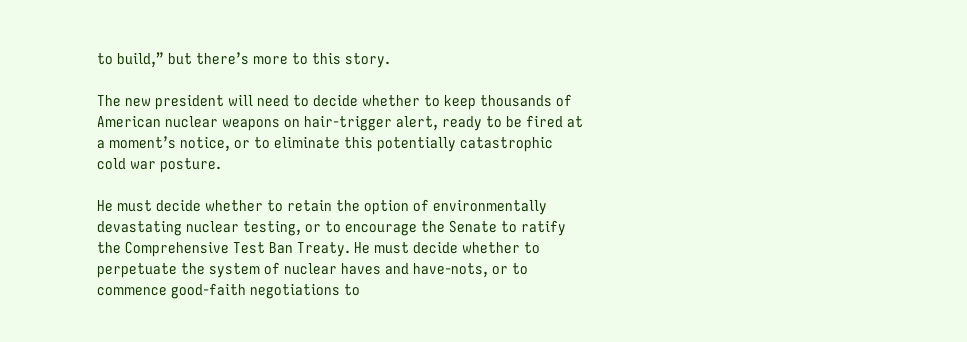to build,” but there’s more to this story.

The new president will need to decide whether to keep thousands of American nuclear weapons on hair-trigger alert, ready to be fired at a moment’s notice, or to eliminate this potentially catastrophic cold war posture.

He must decide whether to retain the option of environmentally devastating nuclear testing, or to encourage the Senate to ratify the Comprehensive Test Ban Treaty. He must decide whether to perpetuate the system of nuclear haves and have-nots, or to commence good-faith negotiations to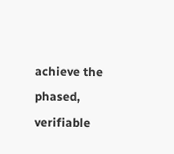achieve the phased, verifiable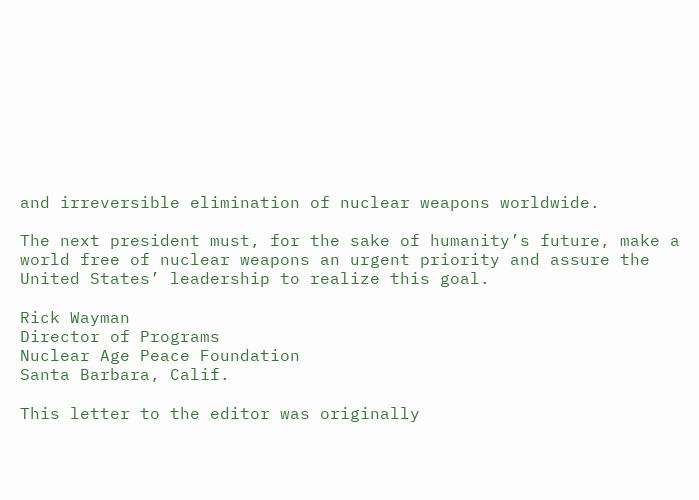and irreversible elimination of nuclear weapons worldwide.

The next president must, for the sake of humanity’s future, make a world free of nuclear weapons an urgent priority and assure the United States’ leadership to realize this goal.

Rick Wayman
Director of Programs
Nuclear Age Peace Foundation
Santa Barbara, Calif.

This letter to the editor was originally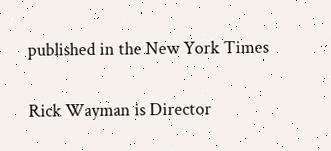published in the New York Times

Rick Wayman is Director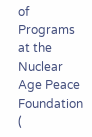of Programs at the Nuclear Age Peace Foundation (